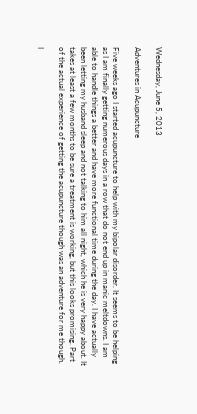Wednesday, June 5, 2013

Adventures in Acupuncture

Five weeks ago I started acupuncture to help with my bipolar disorder. It seems to be helping as I am finally getting numerous days in a row that do not end up in manic meltdowns. I am able to handle things a better and have more functional time during the day. I have actually been letting my husband sleep and not talking to him all night, which he is very happy about. It takes at least a few months to be sure a treatment is working, but this looks promising. Part of the actual experience of getting the acupuncture though was an adventure for me though.

I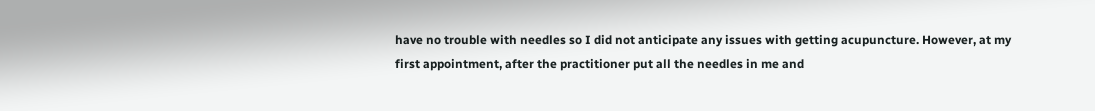have no trouble with needles so I did not anticipate any issues with getting acupuncture. However, at my first appointment, after the practitioner put all the needles in me and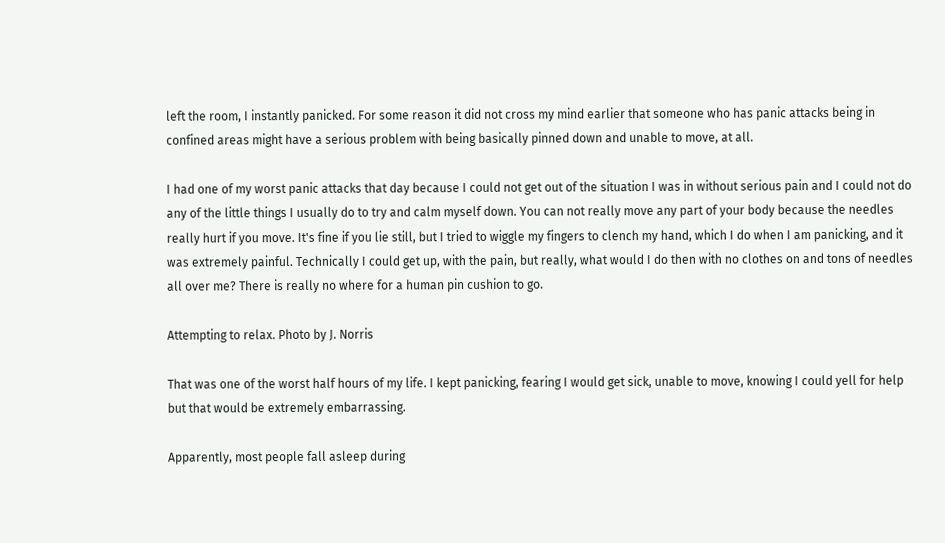left the room, I instantly panicked. For some reason it did not cross my mind earlier that someone who has panic attacks being in confined areas might have a serious problem with being basically pinned down and unable to move, at all.

I had one of my worst panic attacks that day because I could not get out of the situation I was in without serious pain and I could not do any of the little things I usually do to try and calm myself down. You can not really move any part of your body because the needles really hurt if you move. It's fine if you lie still, but I tried to wiggle my fingers to clench my hand, which I do when I am panicking, and it was extremely painful. Technically I could get up, with the pain, but really, what would I do then with no clothes on and tons of needles all over me? There is really no where for a human pin cushion to go.

Attempting to relax. Photo by J. Norris

That was one of the worst half hours of my life. I kept panicking, fearing I would get sick, unable to move, knowing I could yell for help but that would be extremely embarrassing.

Apparently, most people fall asleep during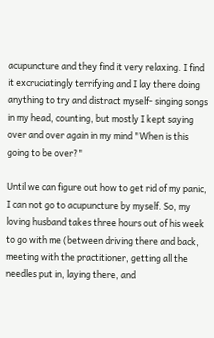acupuncture and they find it very relaxing. I find it excruciatingly terrifying and I lay there doing anything to try and distract myself- singing songs in my head, counting, but mostly I kept saying over and over again in my mind "When is this going to be over?"

Until we can figure out how to get rid of my panic, I can not go to acupuncture by myself. So, my loving husband takes three hours out of his week to go with me (between driving there and back, meeting with the practitioner, getting all the needles put in, laying there, and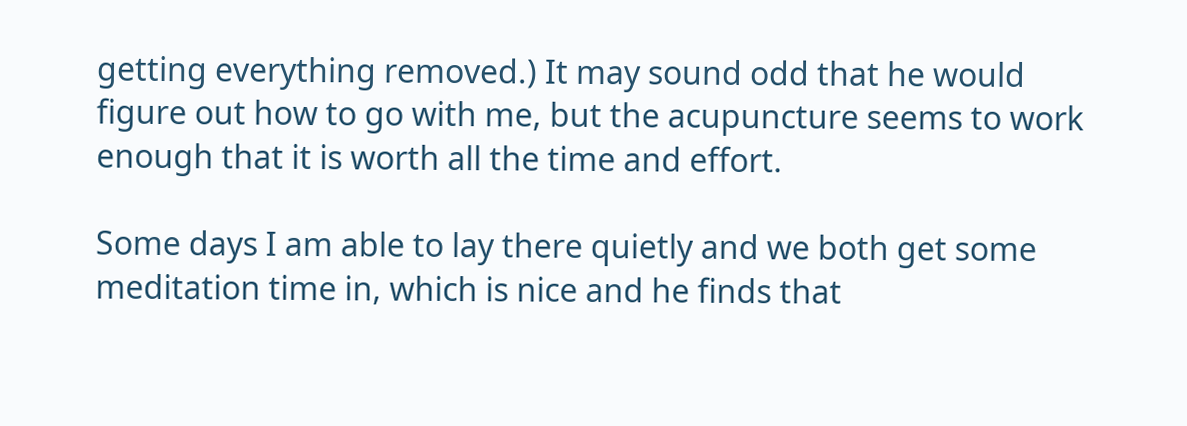getting everything removed.) It may sound odd that he would figure out how to go with me, but the acupuncture seems to work enough that it is worth all the time and effort.

Some days I am able to lay there quietly and we both get some meditation time in, which is nice and he finds that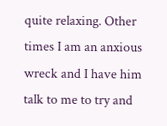quite relaxing. Other times I am an anxious wreck and I have him talk to me to try and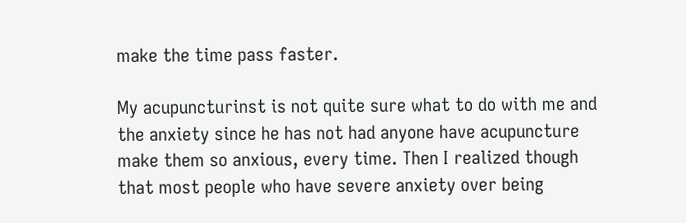make the time pass faster.

My acupuncturinst is not quite sure what to do with me and the anxiety since he has not had anyone have acupuncture make them so anxious, every time. Then I realized though that most people who have severe anxiety over being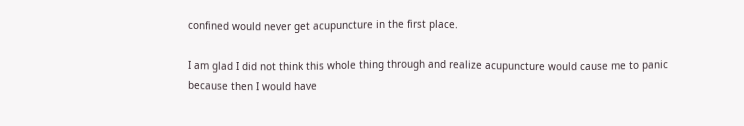confined would never get acupuncture in the first place.

I am glad I did not think this whole thing through and realize acupuncture would cause me to panic because then I would have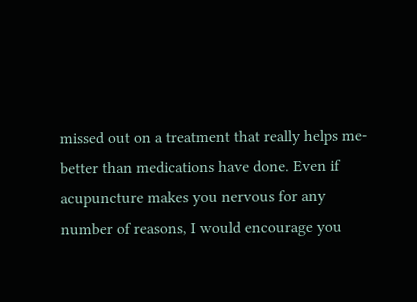missed out on a treatment that really helps me- better than medications have done. Even if acupuncture makes you nervous for any number of reasons, I would encourage you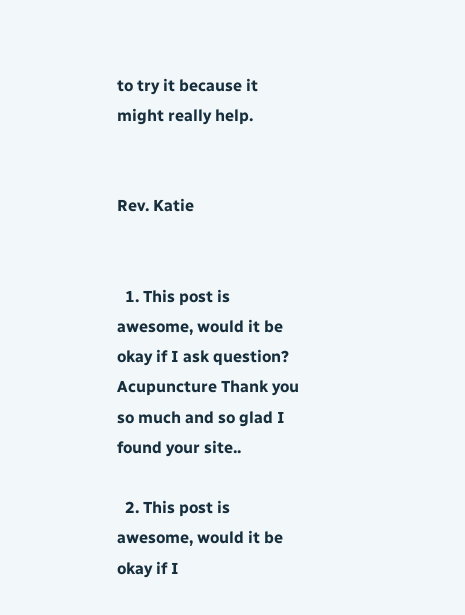to try it because it might really help.


Rev. Katie


  1. This post is awesome, would it be okay if I ask question? Acupuncture Thank you so much and so glad I found your site..

  2. This post is awesome, would it be okay if I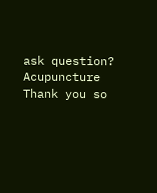ask question? Acupuncture Thank you so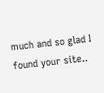much and so glad I found your site..